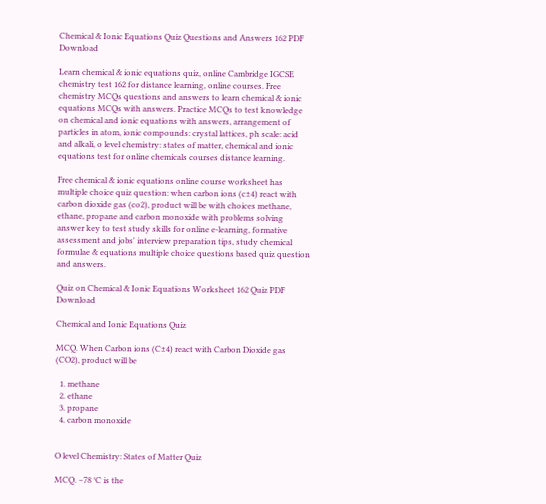Chemical & Ionic Equations Quiz Questions and Answers 162 PDF Download

Learn chemical & ionic equations quiz, online Cambridge IGCSE chemistry test 162 for distance learning, online courses. Free chemistry MCQs questions and answers to learn chemical & ionic equations MCQs with answers. Practice MCQs to test knowledge on chemical and ionic equations with answers, arrangement of particles in atom, ionic compounds: crystal lattices, ph scale: acid and alkali, o level chemistry: states of matter, chemical and ionic equations test for online chemicals courses distance learning.

Free chemical & ionic equations online course worksheet has multiple choice quiz question: when carbon ions (c±4) react with carbon dioxide gas (co2), product will be with choices methane, ethane, propane and carbon monoxide with problems solving answer key to test study skills for online e-learning, formative assessment and jobs' interview preparation tips, study chemical formulae & equations multiple choice questions based quiz question and answers.

Quiz on Chemical & Ionic Equations Worksheet 162 Quiz PDF Download

Chemical and Ionic Equations Quiz

MCQ. When Carbon ions (C±4) react with Carbon Dioxide gas (CO2), product will be

  1. methane
  2. ethane
  3. propane
  4. carbon monoxide


O level Chemistry: States of Matter Quiz

MCQ. −78 °C is the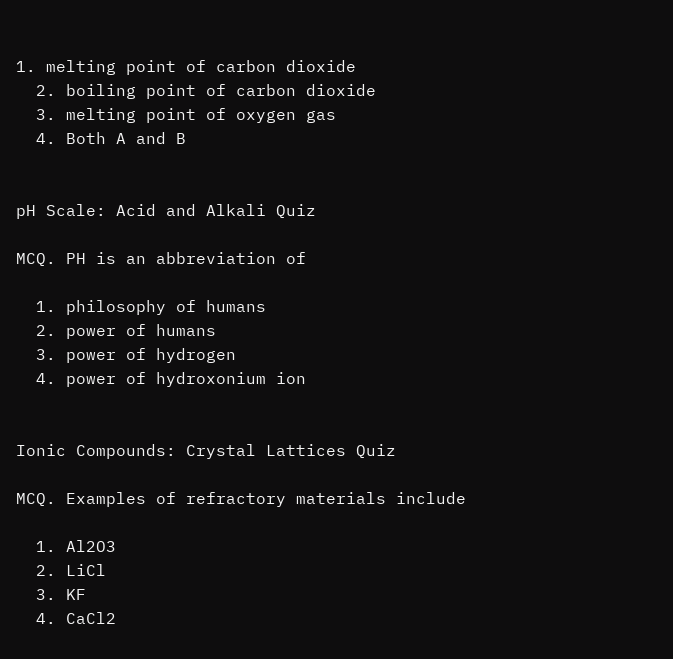1. melting point of carbon dioxide
  2. boiling point of carbon dioxide
  3. melting point of oxygen gas
  4. Both A and B


pH Scale: Acid and Alkali Quiz

MCQ. PH is an abbreviation of

  1. philosophy of humans
  2. power of humans
  3. power of hydrogen
  4. power of hydroxonium ion


Ionic Compounds: Crystal Lattices Quiz

MCQ. Examples of refractory materials include

  1. Al2O3
  2. LiCl
  3. KF
  4. CaCl2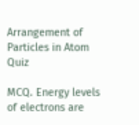Arrangement of Particles in Atom Quiz

MCQ. Energy levels of electrons are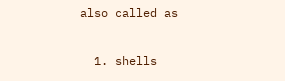also called as

  1. shells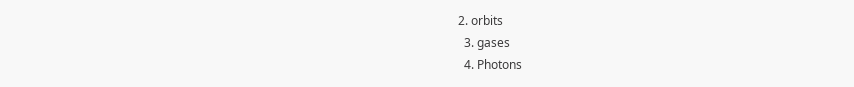2. orbits
  3. gases
  4. Photons